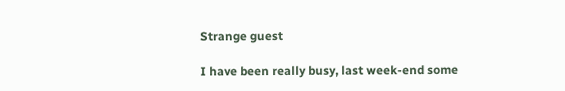Strange guest

I have been really busy, last week-end some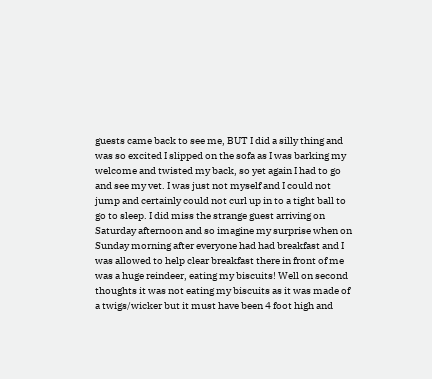guests came back to see me, BUT I did a silly thing and was so excited I slipped on the sofa as I was barking my welcome and twisted my back, so yet again I had to go and see my vet. I was just not myself and I could not jump and certainly could not curl up in to a tight ball to go to sleep. I did miss the strange guest arriving on Saturday afternoon and so imagine my surprise when on Sunday morning after everyone had had breakfast and I was allowed to help clear breakfast there in front of me was a huge reindeer, eating my biscuits! Well on second thoughts it was not eating my biscuits as it was made of a twigs/wicker but it must have been 4 foot high and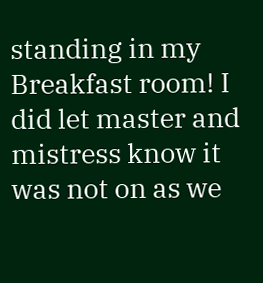standing in my Breakfast room! I did let master and mistress know it was not on as we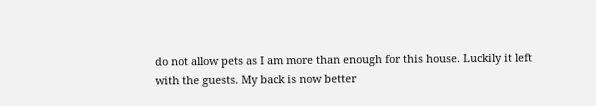do not allow pets as I am more than enough for this house. Luckily it left with the guests. My back is now better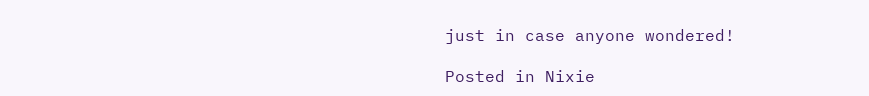just in case anyone wondered!

Posted in Nixie